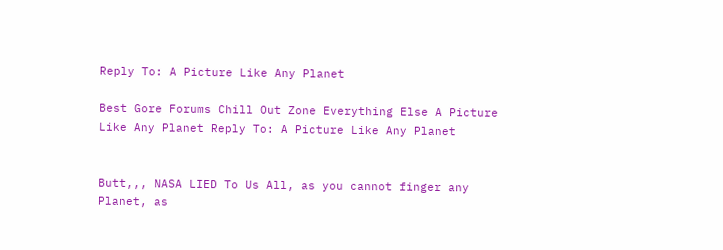Reply To: A Picture Like Any Planet

Best Gore Forums Chill Out Zone Everything Else A Picture Like Any Planet Reply To: A Picture Like Any Planet


Butt,,, NASA LIED To Us All, as you cannot finger any Planet, as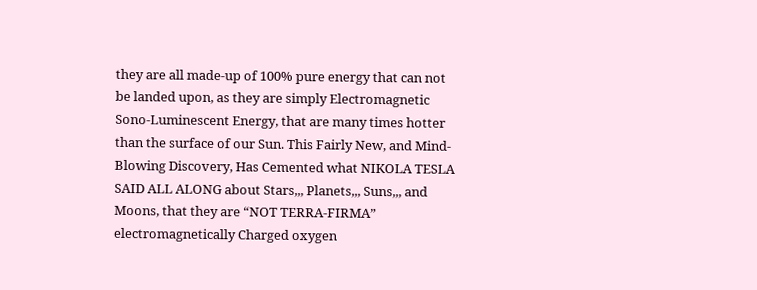they are all made-up of 100% pure energy that can not be landed upon, as they are simply Electromagnetic Sono-Luminescent Energy, that are many times hotter than the surface of our Sun. This Fairly New, and Mind-Blowing Discovery, Has Cemented what NIKOLA TESLA SAID ALL ALONG about Stars,,, Planets,,, Suns,,, and Moons, that they are “NOT TERRA-FIRMA” electromagnetically Charged oxygen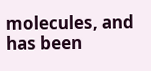molecules, and has been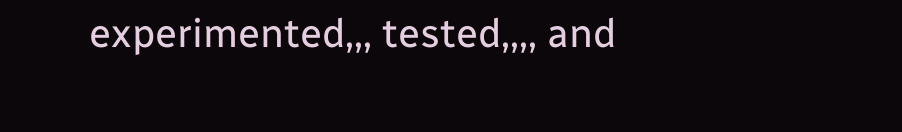experimented,,, tested,,,, and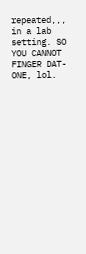repeated,,, in a lab setting. SO YOU CANNOT FINGER DAT-ONE, lol.